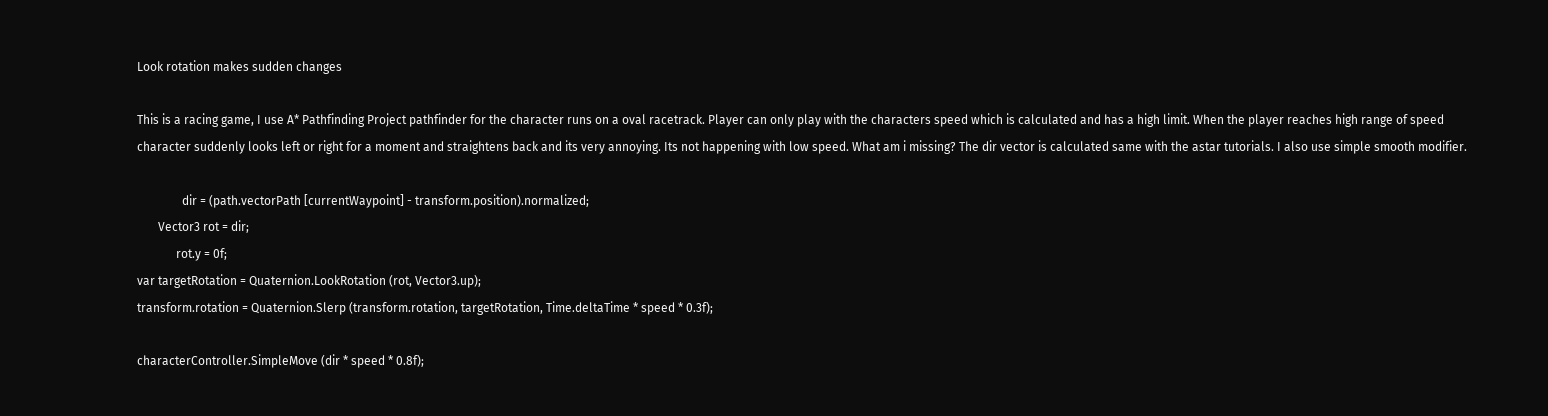Look rotation makes sudden changes

This is a racing game, I use A* Pathfinding Project pathfinder for the character runs on a oval racetrack. Player can only play with the characters speed which is calculated and has a high limit. When the player reaches high range of speed character suddenly looks left or right for a moment and straightens back and its very annoying. Its not happening with low speed. What am i missing? The dir vector is calculated same with the astar tutorials. I also use simple smooth modifier.

               dir = (path.vectorPath [currentWaypoint] - transform.position).normalized;
       Vector3 rot = dir;
             rot.y = 0f;
var targetRotation = Quaternion.LookRotation (rot, Vector3.up);
transform.rotation = Quaternion.Slerp (transform.rotation, targetRotation, Time.deltaTime * speed * 0.3f);

characterController.SimpleMove (dir * speed * 0.8f);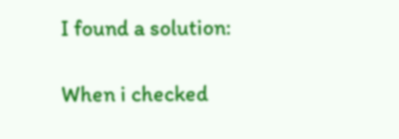I found a solution:

When i checked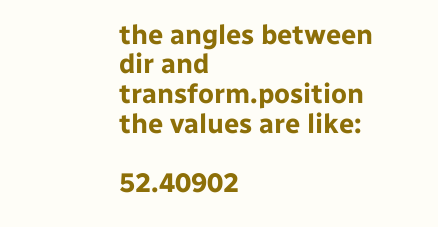the angles between dir and transform.position the values are like:

52.40902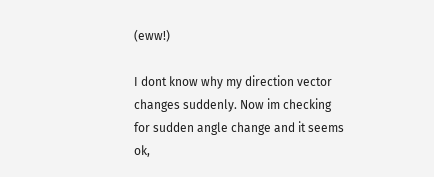(eww!)

I dont know why my direction vector changes suddenly. Now im checking for sudden angle change and it seems ok,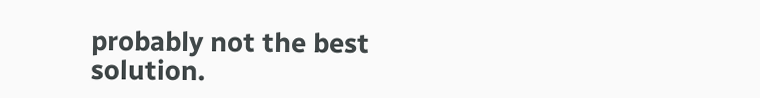probably not the best solution.